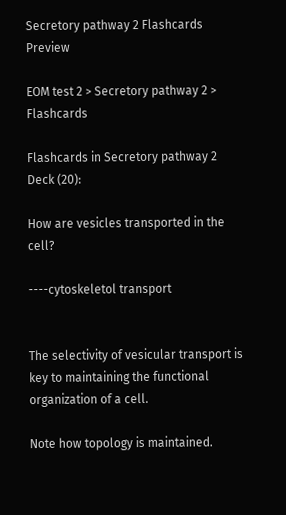Secretory pathway 2 Flashcards Preview

EOM test 2 > Secretory pathway 2 > Flashcards

Flashcards in Secretory pathway 2 Deck (20):

How are vesicles transported in the cell?

----cytoskeletol transport


The selectivity of vesicular transport is key to maintaining the functional organization of a cell.

Note how topology is maintained.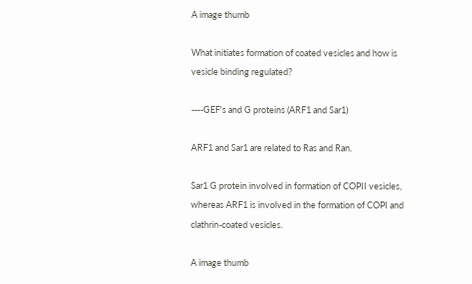A image thumb

What initiates formation of coated vesicles and how is vesicle binding regulated?

----GEF's and G proteins (ARF1 and Sar1)

ARF1 and Sar1 are related to Ras and Ran.

Sar1 G protein involved in formation of COPII vesicles, whereas ARF1 is involved in the formation of COPI and clathrin-coated vesicles.

A image thumb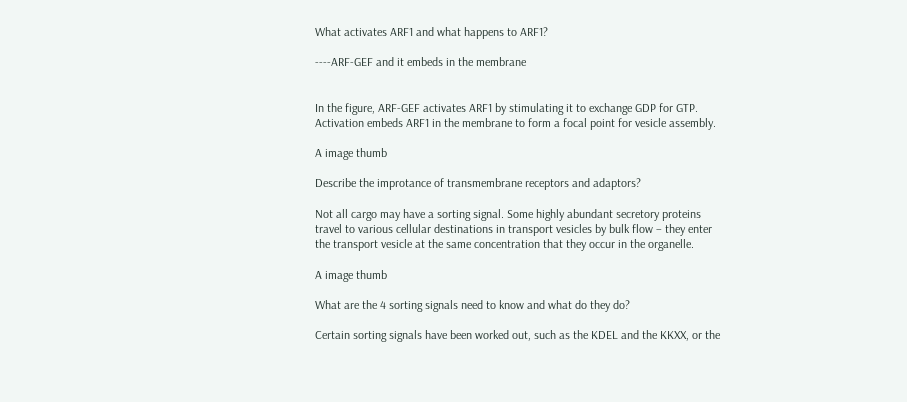What activates ARF1 and what happens to ARF1?

----ARF-GEF and it embeds in the membrane


In the figure, ARF-GEF activates ARF1 by stimulating it to exchange GDP for GTP. Activation embeds ARF1 in the membrane to form a focal point for vesicle assembly.

A image thumb

Describe the improtance of transmembrane receptors and adaptors?

Not all cargo may have a sorting signal. Some highly abundant secretory proteins travel to various cellular destinations in transport vesicles by bulk flow – they enter the transport vesicle at the same concentration that they occur in the organelle.

A image thumb

What are the 4 sorting signals need to know and what do they do?

Certain sorting signals have been worked out, such as the KDEL and the KKXX, or the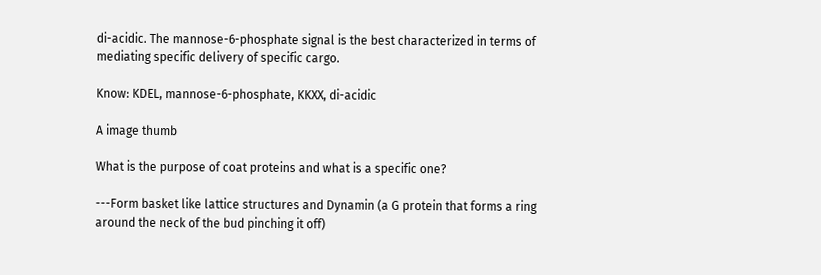di-acidic. The mannose-6-phosphate signal is the best characterized in terms of mediating specific delivery of specific cargo.

Know: KDEL, mannose-6-phosphate, KKXX, di-acidic

A image thumb

What is the purpose of coat proteins and what is a specific one?

---Form basket like lattice structures and Dynamin (a G protein that forms a ring around the neck of the bud pinching it off)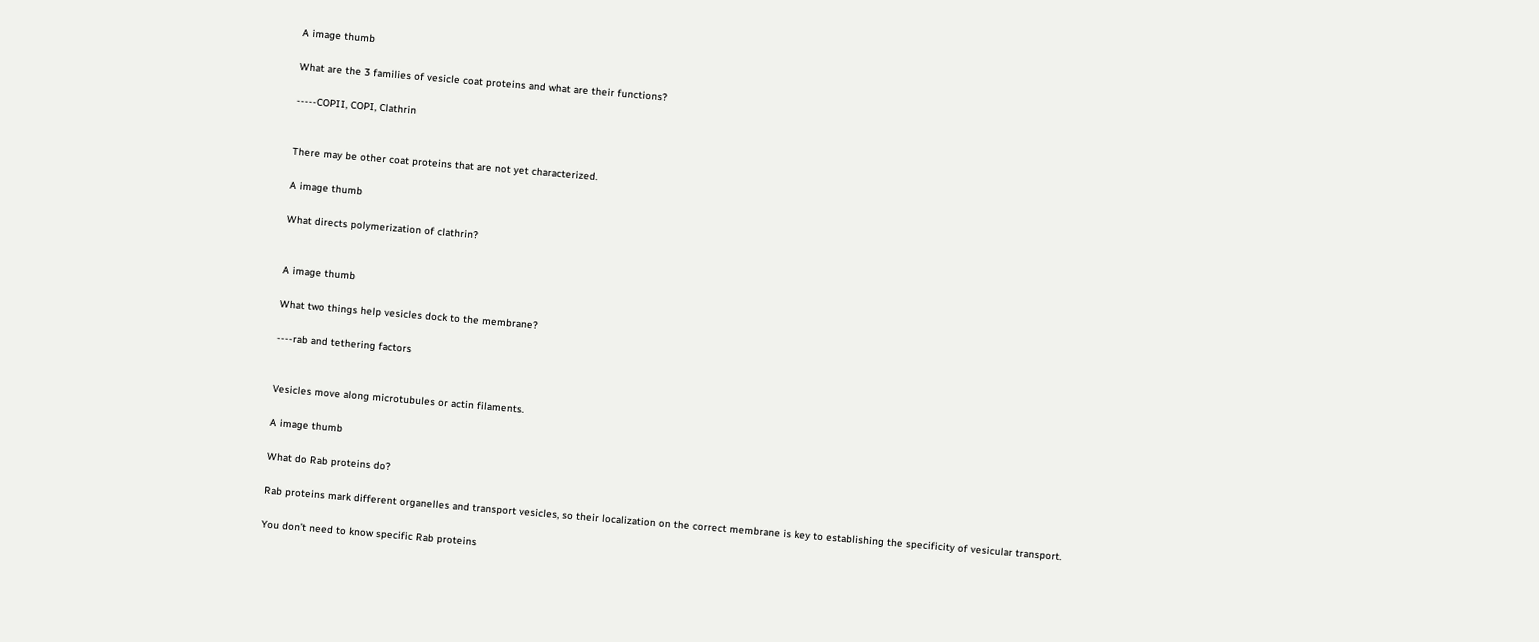A image thumb

What are the 3 families of vesicle coat proteins and what are their functions?

-----COPII, COPI, Clathrin


There may be other coat proteins that are not yet characterized.

A image thumb

What directs polymerization of clathrin?


A image thumb

What two things help vesicles dock to the membrane?

----rab and tethering factors


Vesicles move along microtubules or actin filaments.

A image thumb

What do Rab proteins do?

Rab proteins mark different organelles and transport vesicles, so their localization on the correct membrane is key to establishing the specificity of vesicular transport.

You don’t need to know specific Rab proteins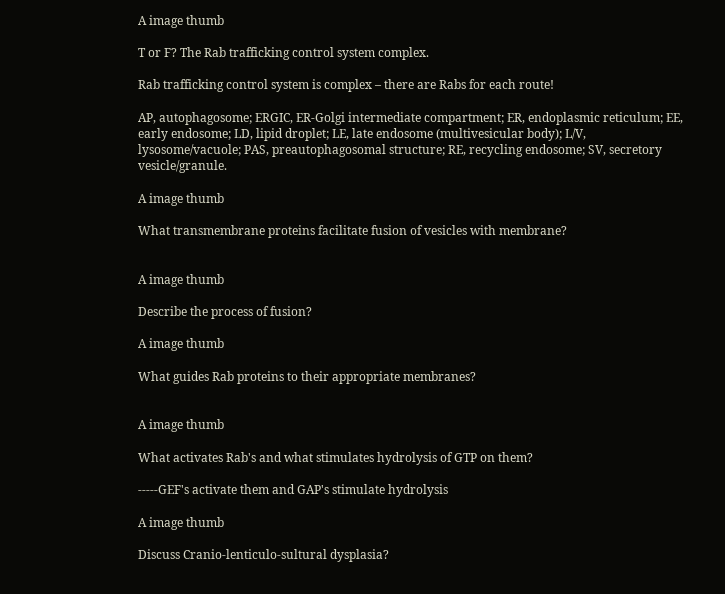A image thumb

T or F? The Rab trafficking control system complex.

Rab trafficking control system is complex – there are Rabs for each route!

AP, autophagosome; ERGIC, ER-Golgi intermediate compartment; ER, endoplasmic reticulum; EE, early endosome; LD, lipid droplet; LE, late endosome (multivesicular body); L/V, lysosome/vacuole; PAS, preautophagosomal structure; RE, recycling endosome; SV, secretory vesicle/granule.

A image thumb

What transmembrane proteins facilitate fusion of vesicles with membrane?


A image thumb

Describe the process of fusion?

A image thumb

What guides Rab proteins to their appropriate membranes?


A image thumb

What activates Rab's and what stimulates hydrolysis of GTP on them?

-----GEF's activate them and GAP's stimulate hydrolysis

A image thumb

Discuss Cranio-lenticulo-sultural dysplasia?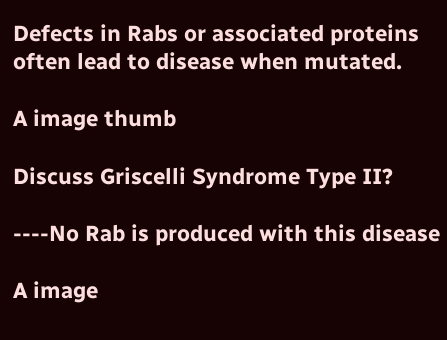Defects in Rabs or associated proteins often lead to disease when mutated.

A image thumb

Discuss Griscelli Syndrome Type II?

----No Rab is produced with this disease

A image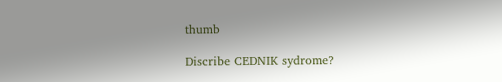thumb

Discribe CEDNIK sydrome?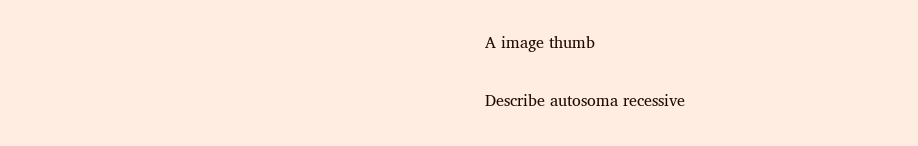A image thumb

Describe autosoma recessive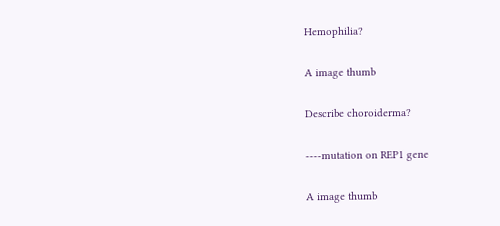Hemophilia?

A image thumb

Describe choroiderma?

----mutation on REP1 gene

A image thumb